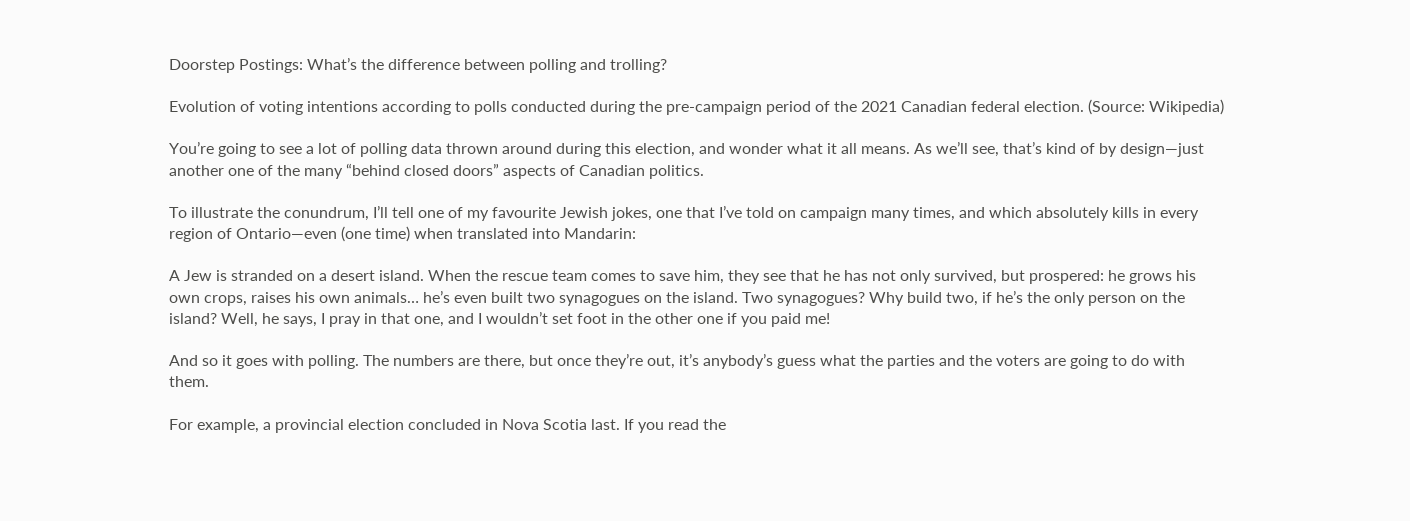Doorstep Postings: What’s the difference between polling and trolling?

Evolution of voting intentions according to polls conducted during the pre-campaign period of the 2021 Canadian federal election. (Source: Wikipedia)

You’re going to see a lot of polling data thrown around during this election, and wonder what it all means. As we’ll see, that’s kind of by design—just another one of the many “behind closed doors” aspects of Canadian politics.

To illustrate the conundrum, I’ll tell one of my favourite Jewish jokes, one that I’ve told on campaign many times, and which absolutely kills in every region of Ontario—even (one time) when translated into Mandarin:

A Jew is stranded on a desert island. When the rescue team comes to save him, they see that he has not only survived, but prospered: he grows his own crops, raises his own animals… he’s even built two synagogues on the island. Two synagogues? Why build two, if he’s the only person on the island? Well, he says, I pray in that one, and I wouldn’t set foot in the other one if you paid me!

And so it goes with polling. The numbers are there, but once they’re out, it’s anybody’s guess what the parties and the voters are going to do with them.

For example, a provincial election concluded in Nova Scotia last. If you read the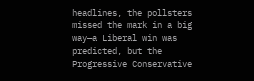headlines, the pollsters missed the mark in a big way—a Liberal win was predicted, but the Progressive Conservative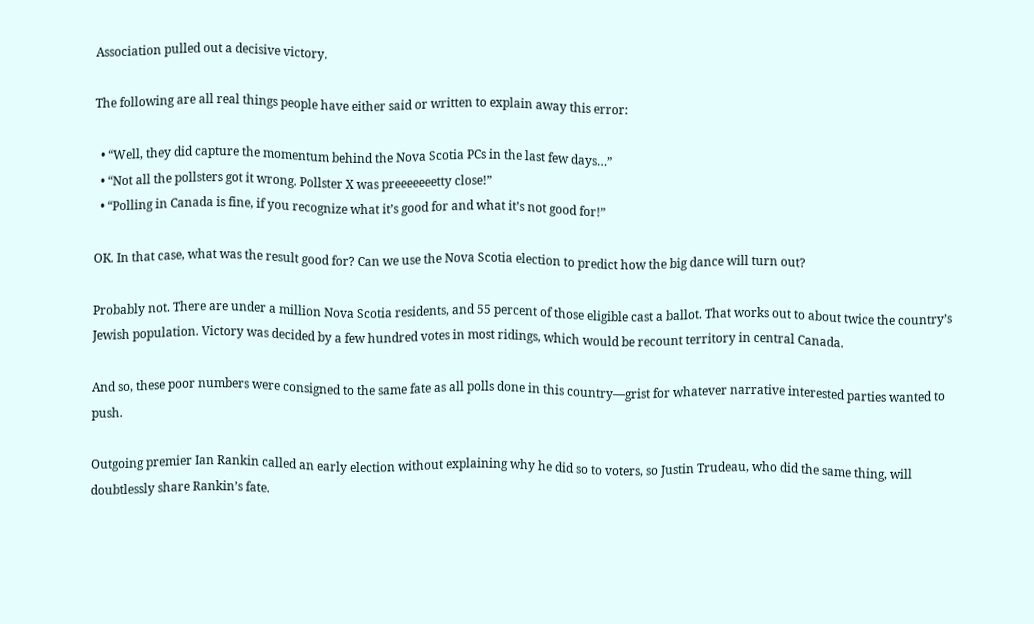Association pulled out a decisive victory.

The following are all real things people have either said or written to explain away this error:

  • “Well, they did capture the momentum behind the Nova Scotia PCs in the last few days…”
  • “Not all the pollsters got it wrong. Pollster X was preeeeeeetty close!”
  • “Polling in Canada is fine, if you recognize what it’s good for and what it’s not good for!”

OK. In that case, what was the result good for? Can we use the Nova Scotia election to predict how the big dance will turn out?

Probably not. There are under a million Nova Scotia residents, and 55 percent of those eligible cast a ballot. That works out to about twice the country’s Jewish population. Victory was decided by a few hundred votes in most ridings, which would be recount territory in central Canada.

And so, these poor numbers were consigned to the same fate as all polls done in this country—grist for whatever narrative interested parties wanted to push.

Outgoing premier Ian Rankin called an early election without explaining why he did so to voters, so Justin Trudeau, who did the same thing, will doubtlessly share Rankin’s fate.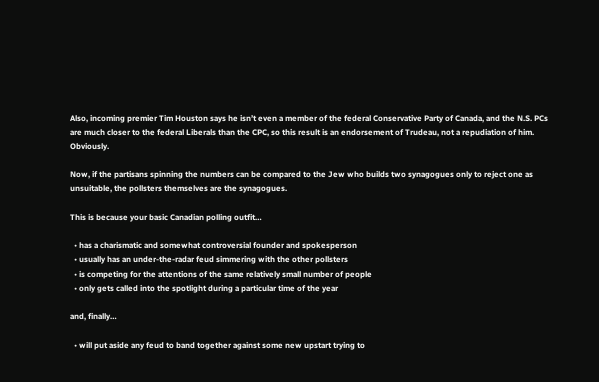Also, incoming premier Tim Houston says he isn’t even a member of the federal Conservative Party of Canada, and the N.S. PCs are much closer to the federal Liberals than the CPC, so this result is an endorsement of Trudeau, not a repudiation of him. Obviously.

Now, if the partisans spinning the numbers can be compared to the Jew who builds two synagogues only to reject one as unsuitable, the pollsters themselves are the synagogues.

This is because your basic Canadian polling outfit…

  • has a charismatic and somewhat controversial founder and spokesperson
  • usually has an under-the-radar feud simmering with the other pollsters
  • is competing for the attentions of the same relatively small number of people
  • only gets called into the spotlight during a particular time of the year

and, finally…

  • will put aside any feud to band together against some new upstart trying to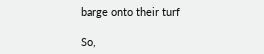barge onto their turf

So,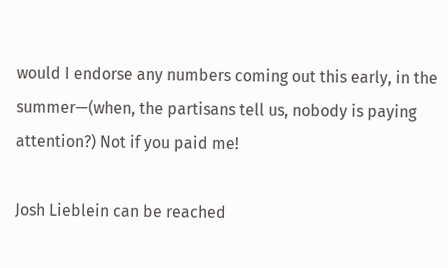would I endorse any numbers coming out this early, in the summer—(when, the partisans tell us, nobody is paying attention?) Not if you paid me!

Josh Lieblein can be reached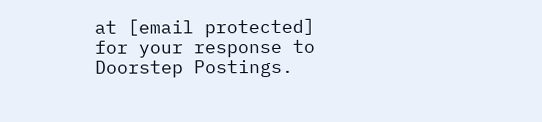at [email protected] for your response to Doorstep Postings.